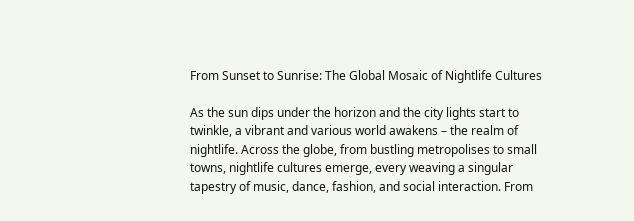From Sunset to Sunrise: The Global Mosaic of Nightlife Cultures

As the sun dips under the horizon and the city lights start to twinkle, a vibrant and various world awakens – the realm of nightlife. Across the globe, from bustling metropolises to small towns, nightlife cultures emerge, every weaving a singular tapestry of music, dance, fashion, and social interaction. From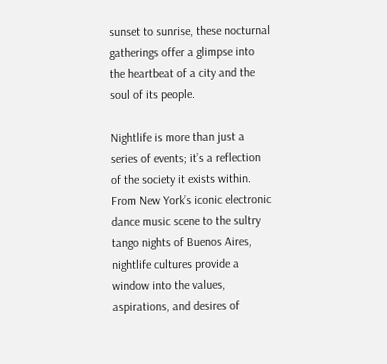sunset to sunrise, these nocturnal gatherings offer a glimpse into the heartbeat of a city and the soul of its people.

Nightlife is more than just a series of events; it’s a reflection of the society it exists within. From New York’s iconic electronic dance music scene to the sultry tango nights of Buenos Aires, nightlife cultures provide a window into the values, aspirations, and desires of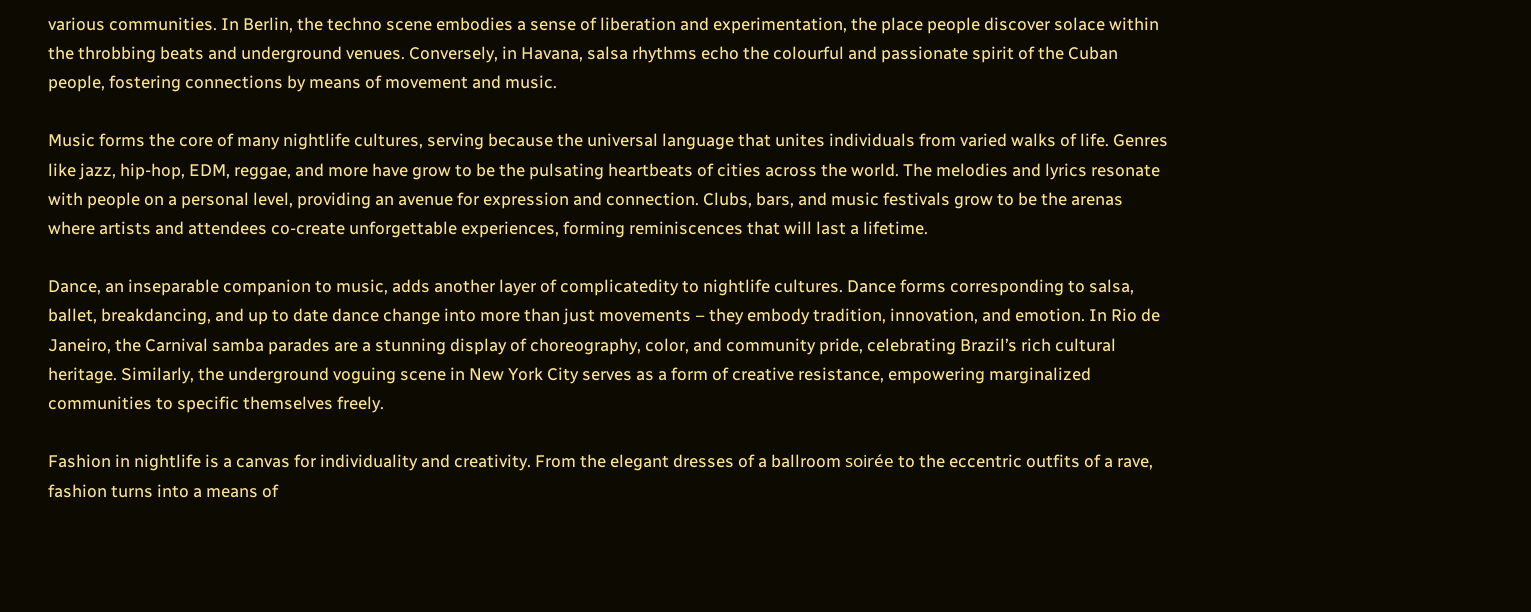various communities. In Berlin, the techno scene embodies a sense of liberation and experimentation, the place people discover solace within the throbbing beats and underground venues. Conversely, in Havana, salsa rhythms echo the colourful and passionate spirit of the Cuban people, fostering connections by means of movement and music.

Music forms the core of many nightlife cultures, serving because the universal language that unites individuals from varied walks of life. Genres like jazz, hip-hop, EDM, reggae, and more have grow to be the pulsating heartbeats of cities across the world. The melodies and lyrics resonate with people on a personal level, providing an avenue for expression and connection. Clubs, bars, and music festivals grow to be the arenas where artists and attendees co-create unforgettable experiences, forming reminiscences that will last a lifetime.

Dance, an inseparable companion to music, adds another layer of complicatedity to nightlife cultures. Dance forms corresponding to salsa, ballet, breakdancing, and up to date dance change into more than just movements – they embody tradition, innovation, and emotion. In Rio de Janeiro, the Carnival samba parades are a stunning display of choreography, color, and community pride, celebrating Brazil’s rich cultural heritage. Similarly, the underground voguing scene in New York City serves as a form of creative resistance, empowering marginalized communities to specific themselves freely.

Fashion in nightlife is a canvas for individuality and creativity. From the elegant dresses of a ballroom soirée to the eccentric outfits of a rave, fashion turns into a means of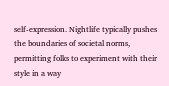self-expression. Nightlife typically pushes the boundaries of societal norms, permitting folks to experiment with their style in a way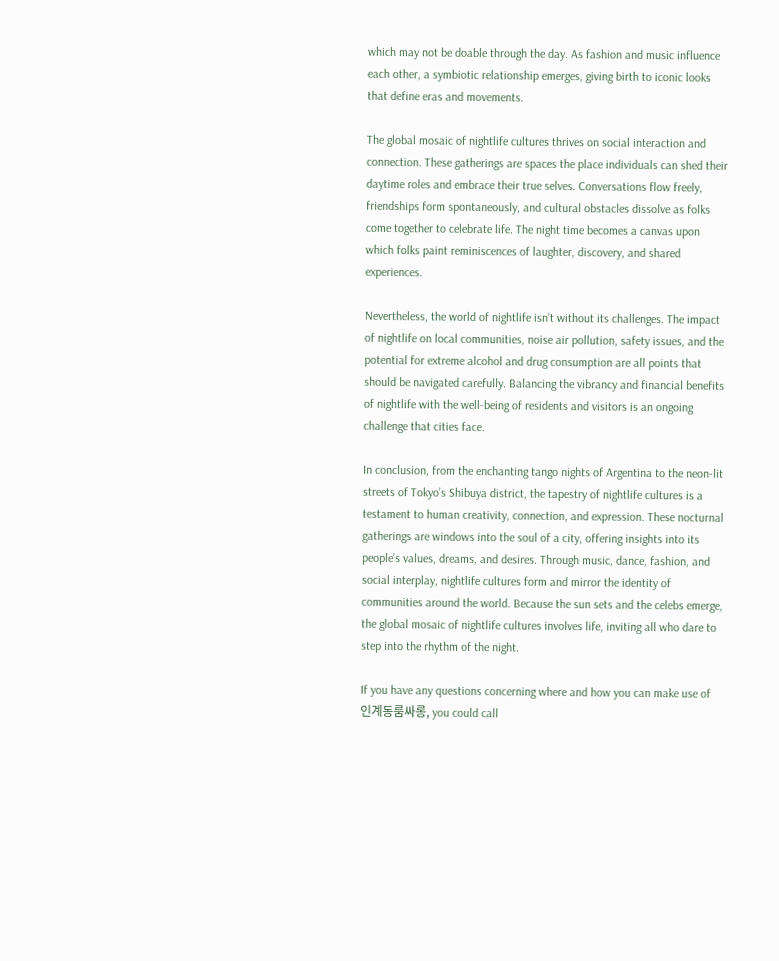which may not be doable through the day. As fashion and music influence each other, a symbiotic relationship emerges, giving birth to iconic looks that define eras and movements.

The global mosaic of nightlife cultures thrives on social interaction and connection. These gatherings are spaces the place individuals can shed their daytime roles and embrace their true selves. Conversations flow freely, friendships form spontaneously, and cultural obstacles dissolve as folks come together to celebrate life. The night time becomes a canvas upon which folks paint reminiscences of laughter, discovery, and shared experiences.

Nevertheless, the world of nightlife isn’t without its challenges. The impact of nightlife on local communities, noise air pollution, safety issues, and the potential for extreme alcohol and drug consumption are all points that should be navigated carefully. Balancing the vibrancy and financial benefits of nightlife with the well-being of residents and visitors is an ongoing challenge that cities face.

In conclusion, from the enchanting tango nights of Argentina to the neon-lit streets of Tokyo’s Shibuya district, the tapestry of nightlife cultures is a testament to human creativity, connection, and expression. These nocturnal gatherings are windows into the soul of a city, offering insights into its people’s values, dreams, and desires. Through music, dance, fashion, and social interplay, nightlife cultures form and mirror the identity of communities around the world. Because the sun sets and the celebs emerge, the global mosaic of nightlife cultures involves life, inviting all who dare to step into the rhythm of the night.

If you have any questions concerning where and how you can make use of 인계동룸싸롱, you could call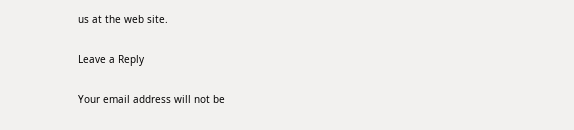us at the web site.

Leave a Reply

Your email address will not be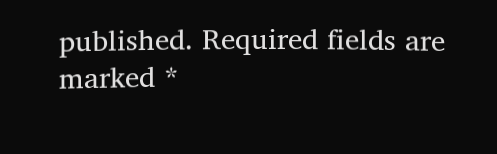published. Required fields are marked *